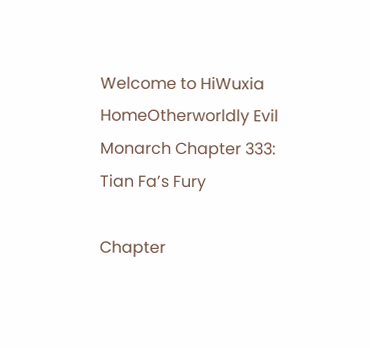Welcome to HiWuxia
HomeOtherworldly Evil Monarch Chapter 333: Tian Fa’s Fury

Chapter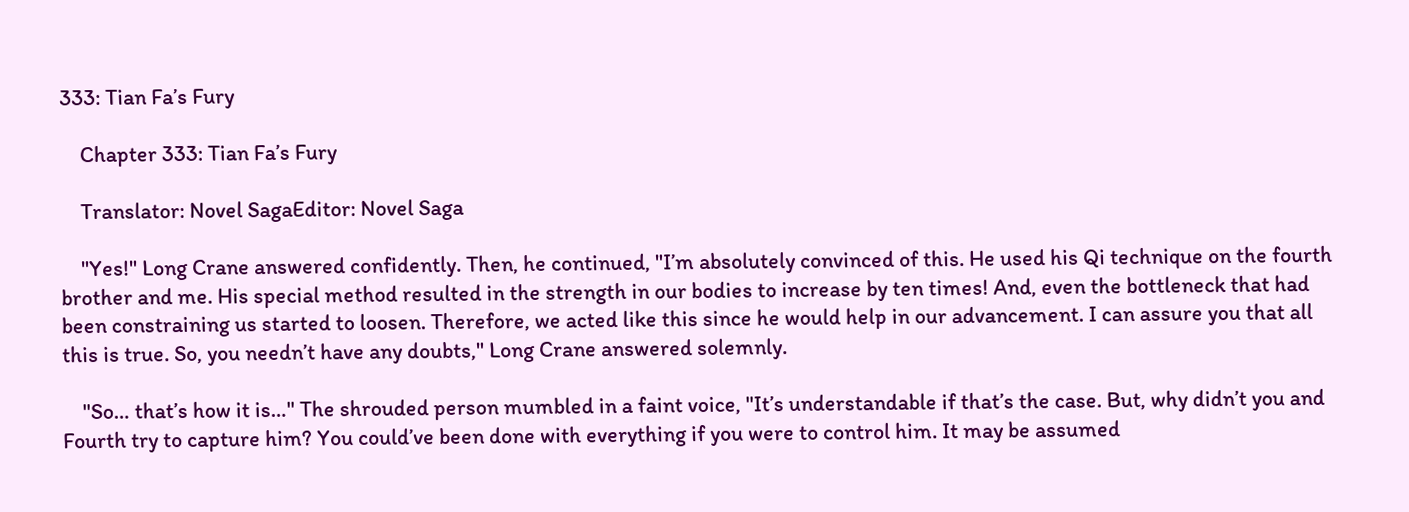333: Tian Fa’s Fury

    Chapter 333: Tian Fa’s Fury

    Translator: Novel SagaEditor: Novel Saga

    "Yes!" Long Crane answered confidently. Then, he continued, "I’m absolutely convinced of this. He used his Qi technique on the fourth brother and me. His special method resulted in the strength in our bodies to increase by ten times! And, even the bottleneck that had been constraining us started to loosen. Therefore, we acted like this since he would help in our advancement. I can assure you that all this is true. So, you needn’t have any doubts," Long Crane answered solemnly.

    "So… that’s how it is…" The shrouded person mumbled in a faint voice, "It’s understandable if that’s the case. But, why didn’t you and Fourth try to capture him? You could’ve been done with everything if you were to control him. It may be assumed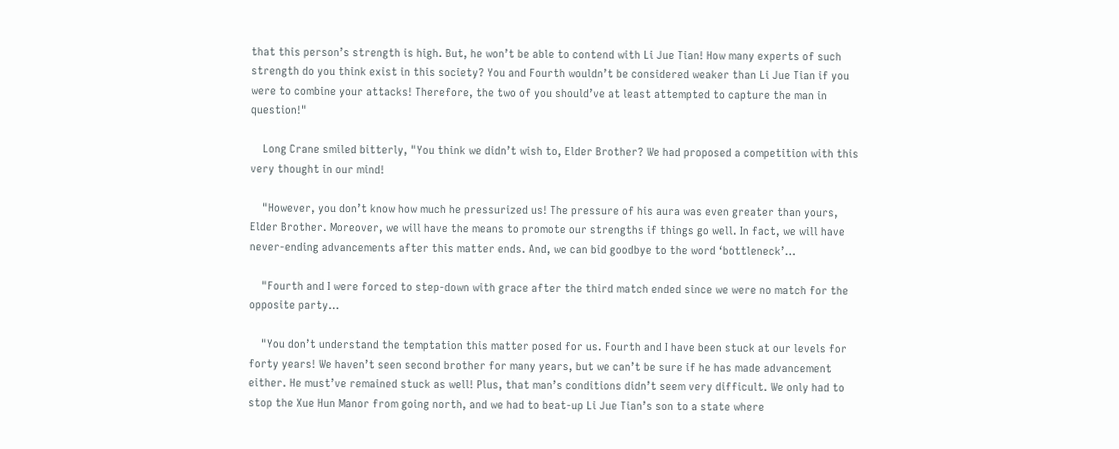that this person’s strength is high. But, he won’t be able to contend with Li Jue Tian! How many experts of such strength do you think exist in this society? You and Fourth wouldn’t be considered weaker than Li Jue Tian if you were to combine your attacks! Therefore, the two of you should’ve at least attempted to capture the man in question!"

    Long Crane smiled bitterly, "You think we didn’t wish to, Elder Brother? We had proposed a competition with this very thought in our mind!

    "However, you don’t know how much he pressurized us! The pressure of his aura was even greater than yours, Elder Brother. Moreover, we will have the means to promote our strengths if things go well. In fact, we will have never-ending advancements after this matter ends. And, we can bid goodbye to the word ‘bottleneck’…

    "Fourth and I were forced to step-down with grace after the third match ended since we were no match for the opposite party…

    "You don’t understand the temptation this matter posed for us. Fourth and I have been stuck at our levels for forty years! We haven’t seen second brother for many years, but we can’t be sure if he has made advancement either. He must’ve remained stuck as well! Plus, that man’s conditions didn’t seem very difficult. We only had to stop the Xue Hun Manor from going north, and we had to beat-up Li Jue Tian’s son to a state where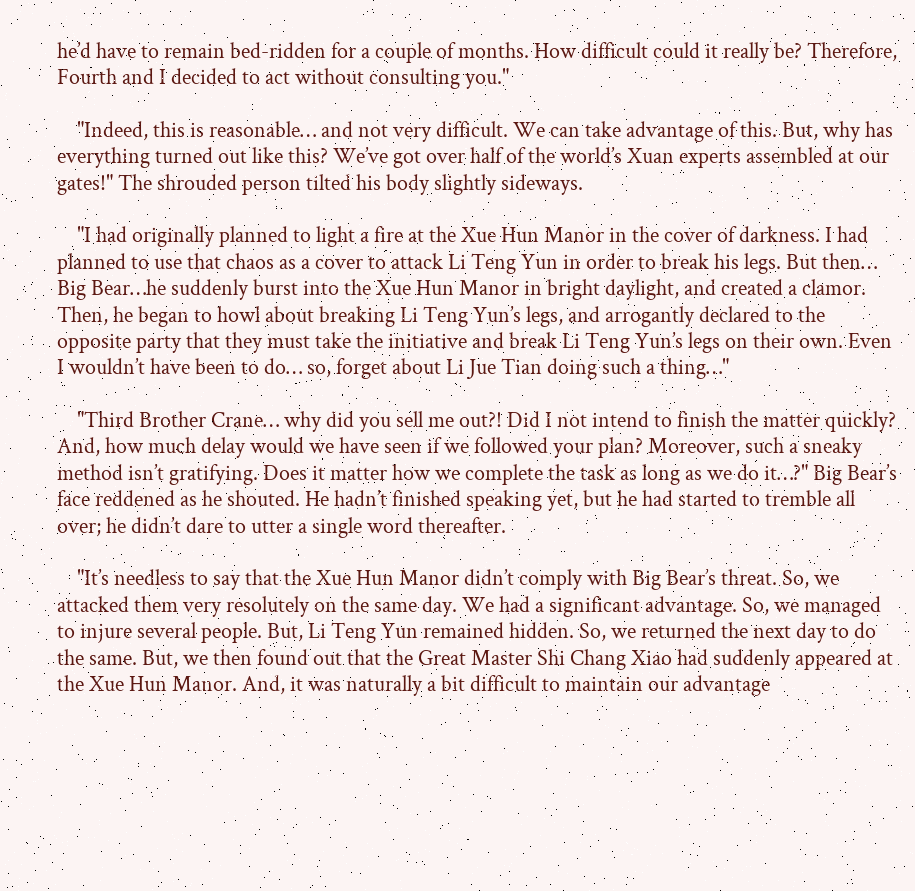he’d have to remain bed-ridden for a couple of months. How difficult could it really be? Therefore, Fourth and I decided to act without consulting you."

    "Indeed, this is reasonable… and not very difficult. We can take advantage of this. But, why has everything turned out like this? We’ve got over half of the world’s Xuan experts assembled at our gates!" The shrouded person tilted his body slightly sideways.

    "I had originally planned to light a fire at the Xue Hun Manor in the cover of darkness. I had planned to use that chaos as a cover to attack Li Teng Yun in order to break his legs. But then… Big Bear…he suddenly burst into the Xue Hun Manor in bright daylight, and created a clamor. Then, he began to howl about breaking Li Teng Yun’s legs, and arrogantly declared to the opposite party that they must take the initiative and break Li Teng Yun’s legs on their own. Even I wouldn’t have been to do… so, forget about Li Jue Tian doing such a thing…"

    "Third Brother Crane… why did you sell me out?! Did I not intend to finish the matter quickly? And, how much delay would we have seen if we followed your plan? Moreover, such a sneaky method isn’t gratifying. Does it matter how we complete the task as long as we do it…?" Big Bear’s face reddened as he shouted. He hadn’t finished speaking yet, but he had started to tremble all over; he didn’t dare to utter a single word thereafter.

    "It’s needless to say that the Xue Hun Manor didn’t comply with Big Bear’s threat. So, we attacked them very resolutely on the same day. We had a significant advantage. So, we managed to injure several people. But, Li Teng Yun remained hidden. So, we returned the next day to do the same. But, we then found out that the Great Master Shi Chang Xiao had suddenly appeared at the Xue Hun Manor. And, it was naturally a bit difficult to maintain our advantage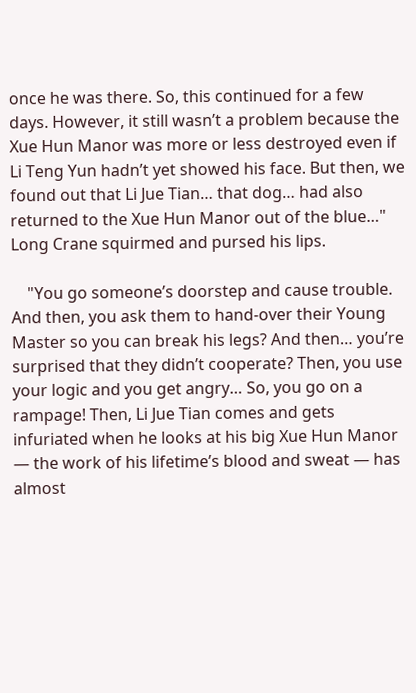once he was there. So, this continued for a few days. However, it still wasn’t a problem because the Xue Hun Manor was more or less destroyed even if Li Teng Yun hadn’t yet showed his face. But then, we found out that Li Jue Tian… that dog… had also returned to the Xue Hun Manor out of the blue…" Long Crane squirmed and pursed his lips.

    "You go someone’s doorstep and cause trouble. And then, you ask them to hand-over their Young Master so you can break his legs? And then… you’re surprised that they didn’t cooperate? Then, you use your logic and you get angry… So, you go on a rampage! Then, Li Jue Tian comes and gets infuriated when he looks at his big Xue Hun Manor — the work of his lifetime’s blood and sweat — has almost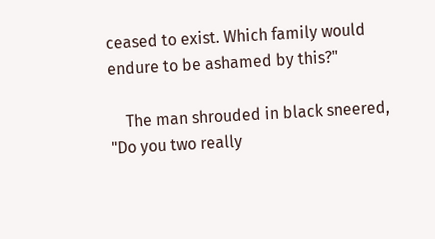ceased to exist. Which family would endure to be ashamed by this?"

    The man shrouded in black sneered, "Do you two really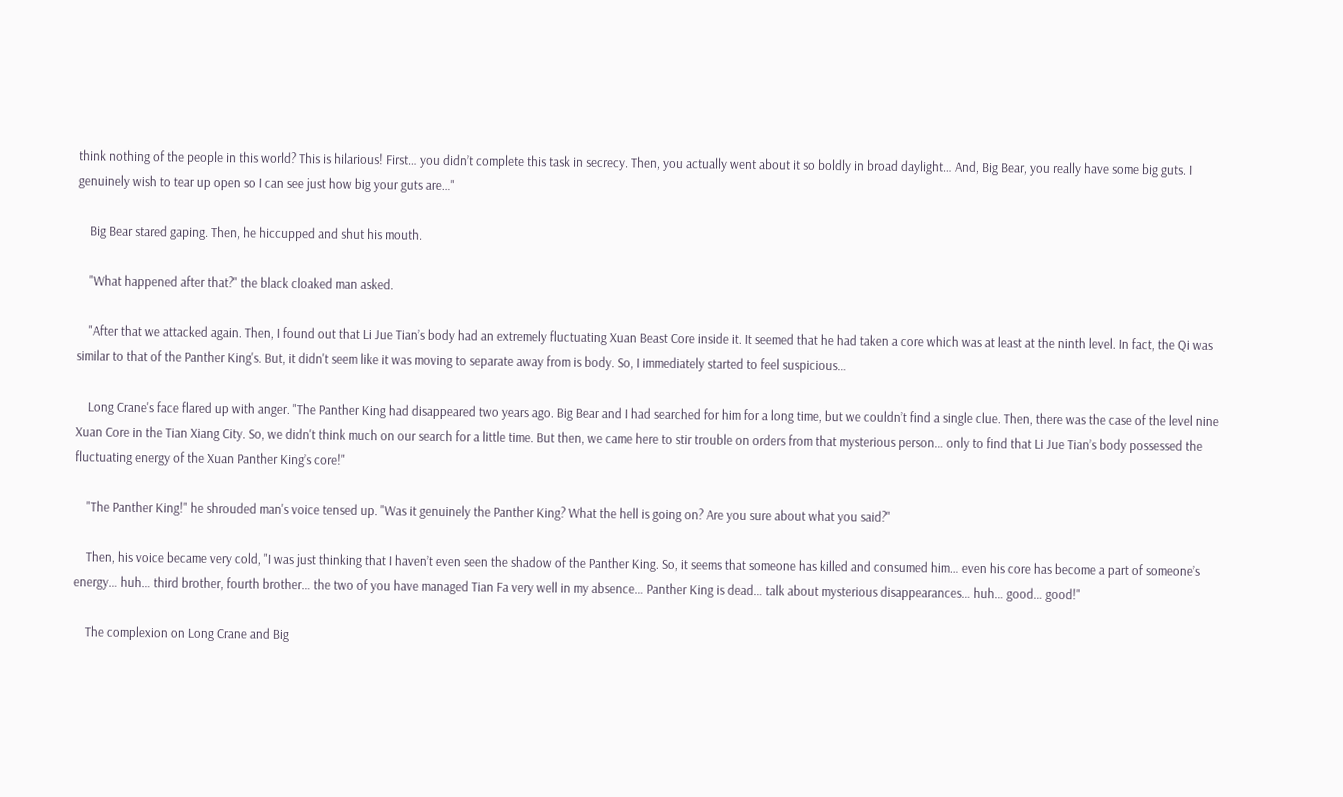think nothing of the people in this world? This is hilarious! First… you didn’t complete this task in secrecy. Then, you actually went about it so boldly in broad daylight… And, Big Bear, you really have some big guts. I genuinely wish to tear up open so I can see just how big your guts are…"

    Big Bear stared gaping. Then, he hiccupped and shut his mouth.

    "What happened after that?" the black cloaked man asked.

    "After that we attacked again. Then, I found out that Li Jue Tian’s body had an extremely fluctuating Xuan Beast Core inside it. It seemed that he had taken a core which was at least at the ninth level. In fact, the Qi was similar to that of the Panther King's. But, it didn't seem like it was moving to separate away from is body. So, I immediately started to feel suspicious…

    Long Crane's face flared up with anger. "The Panther King had disappeared two years ago. Big Bear and I had searched for him for a long time, but we couldn’t find a single clue. Then, there was the case of the level nine Xuan Core in the Tian Xiang City. So, we didn't think much on our search for a little time. But then, we came here to stir trouble on orders from that mysterious person… only to find that Li Jue Tian’s body possessed the fluctuating energy of the Xuan Panther King’s core!"

    "The Panther King!" he shrouded man's voice tensed up. "Was it genuinely the Panther King? What the hell is going on? Are you sure about what you said?"

    Then, his voice became very cold, "I was just thinking that I haven’t even seen the shadow of the Panther King. So, it seems that someone has killed and consumed him… even his core has become a part of someone’s energy… huh… third brother, fourth brother… the two of you have managed Tian Fa very well in my absence… Panther King is dead… talk about mysterious disappearances… huh… good… good!"

    The complexion on Long Crane and Big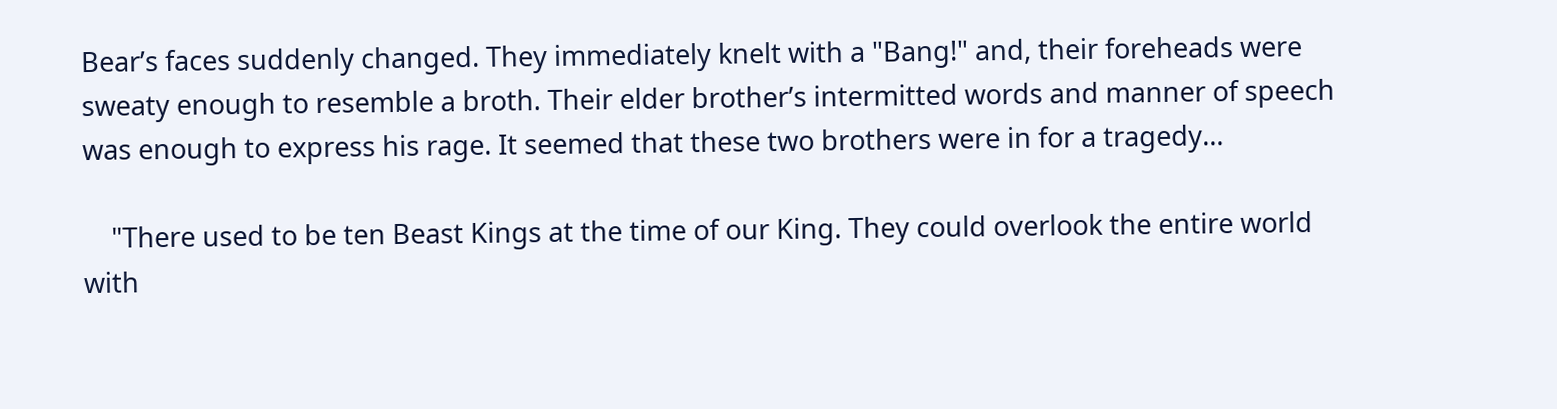Bear’s faces suddenly changed. They immediately knelt with a "Bang!" and, their foreheads were sweaty enough to resemble a broth. Their elder brother’s intermitted words and manner of speech was enough to express his rage. It seemed that these two brothers were in for a tragedy…

    "There used to be ten Beast Kings at the time of our King. They could overlook the entire world with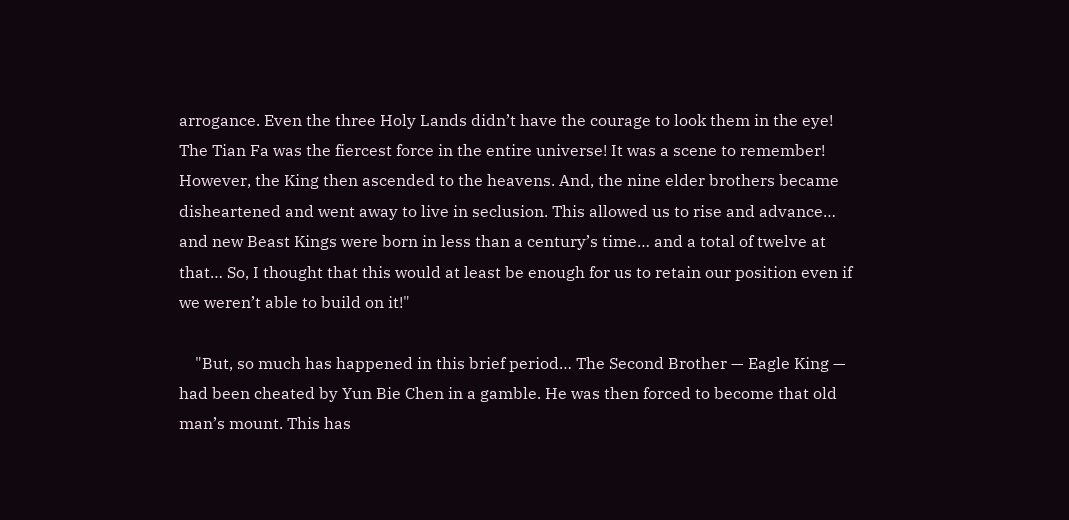arrogance. Even the three Holy Lands didn’t have the courage to look them in the eye! The Tian Fa was the fiercest force in the entire universe! It was a scene to remember! However, the King then ascended to the heavens. And, the nine elder brothers became disheartened and went away to live in seclusion. This allowed us to rise and advance… and new Beast Kings were born in less than a century’s time… and a total of twelve at that… So, I thought that this would at least be enough for us to retain our position even if we weren’t able to build on it!"

    "But, so much has happened in this brief period… The Second Brother — Eagle King — had been cheated by Yun Bie Chen in a gamble. He was then forced to become that old man’s mount. This has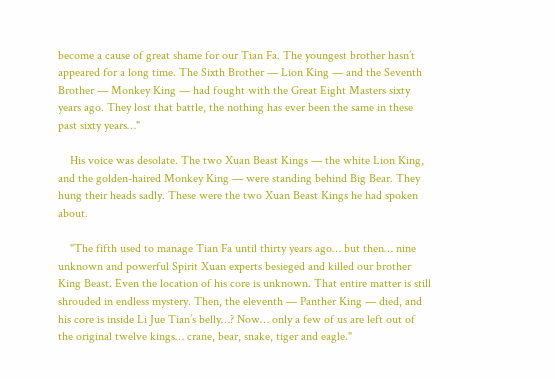become a cause of great shame for our Tian Fa. The youngest brother hasn’t appeared for a long time. The Sixth Brother — Lion King — and the Seventh Brother — Monkey King — had fought with the Great Eight Masters sixty years ago. They lost that battle, the nothing has ever been the same in these past sixty years…"

    His voice was desolate. The two Xuan Beast Kings — the white Lion King, and the golden-haired Monkey King — were standing behind Big Bear. They hung their heads sadly. These were the two Xuan Beast Kings he had spoken about.

    "The fifth used to manage Tian Fa until thirty years ago… but then… nine unknown and powerful Spirit Xuan experts besieged and killed our brother King Beast. Even the location of his core is unknown. That entire matter is still shrouded in endless mystery. Then, the eleventh — Panther King — died, and his core is inside Li Jue Tian’s belly…? Now… only a few of us are left out of the original twelve kings… crane, bear, snake, tiger and eagle."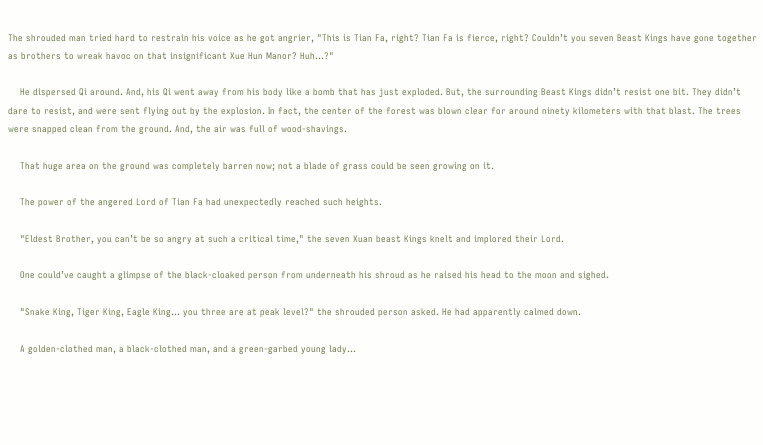The shrouded man tried hard to restrain his voice as he got angrier, "This is Tian Fa, right? Tian Fa is fierce, right? Couldn’t you seven Beast Kings have gone together as brothers to wreak havoc on that insignificant Xue Hun Manor? Huh…?"

    He dispersed Qi around. And, his Qi went away from his body like a bomb that has just exploded. But, the surrounding Beast Kings didn’t resist one bit. They didn’t dare to resist, and were sent flying out by the explosion. In fact, the center of the forest was blown clear for around ninety kilometers with that blast. The trees were snapped clean from the ground. And, the air was full of wood-shavings.

    That huge area on the ground was completely barren now; not a blade of grass could be seen growing on it.

    The power of the angered Lord of Tian Fa had unexpectedly reached such heights.

    "Eldest Brother, you can’t be so angry at such a critical time," the seven Xuan beast Kings knelt and implored their Lord.

    One could’ve caught a glimpse of the black-cloaked person from underneath his shroud as he raised his head to the moon and sighed.

    "Snake King, Tiger King, Eagle King… you three are at peak level?" the shrouded person asked. He had apparently calmed down.

    A golden-clothed man, a black-clothed man, and a green-garbed young lady…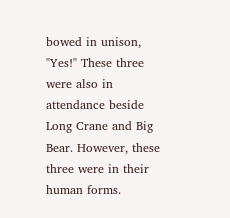bowed in unison, "Yes!" These three were also in attendance beside Long Crane and Big Bear. However, these three were in their human forms.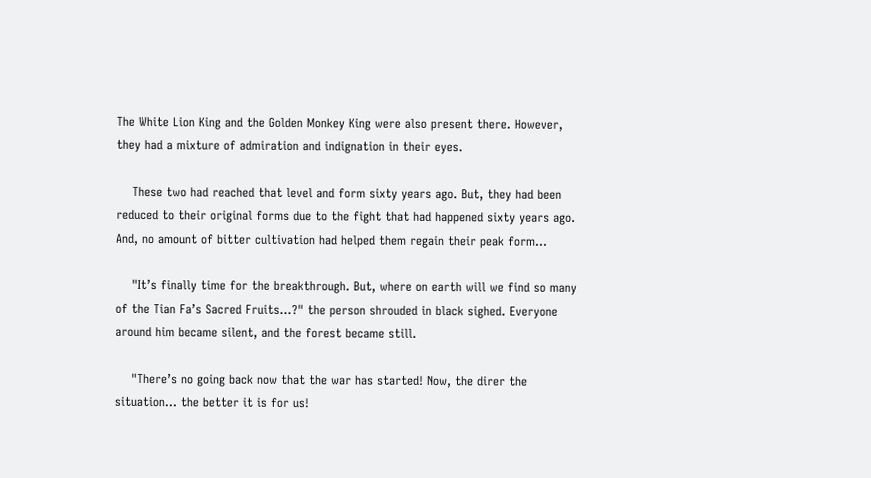The White Lion King and the Golden Monkey King were also present there. However, they had a mixture of admiration and indignation in their eyes.

    These two had reached that level and form sixty years ago. But, they had been reduced to their original forms due to the fight that had happened sixty years ago. And, no amount of bitter cultivation had helped them regain their peak form…

    "It’s finally time for the breakthrough. But, where on earth will we find so many of the Tian Fa’s Sacred Fruits…?" the person shrouded in black sighed. Everyone around him became silent, and the forest became still.

    "There’s no going back now that the war has started! Now, the direr the situation… the better it is for us!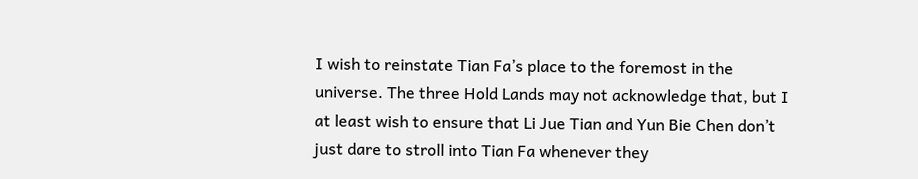I wish to reinstate Tian Fa’s place to the foremost in the universe. The three Hold Lands may not acknowledge that, but I at least wish to ensure that Li Jue Tian and Yun Bie Chen don’t just dare to stroll into Tian Fa whenever they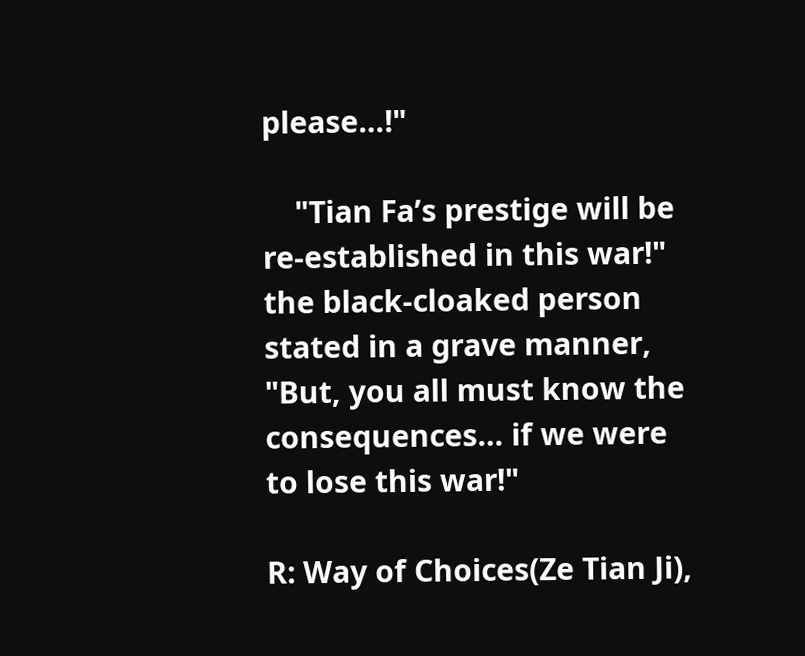please…!"

    "Tian Fa’s prestige will be re-established in this war!" the black-cloaked person stated in a grave manner, "But, you all must know the consequences… if we were to lose this war!"

R: Way of Choices(Ze Tian Ji),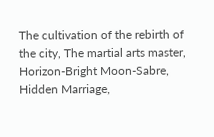The cultivation of the rebirth of the city, The martial arts master, Horizon-Bright Moon-Sabre, Hidden Marriage,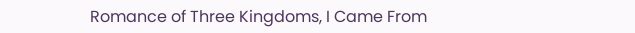Romance of Three Kingdoms, I Came From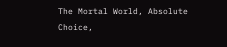The Mortal World, Absolute Choice,